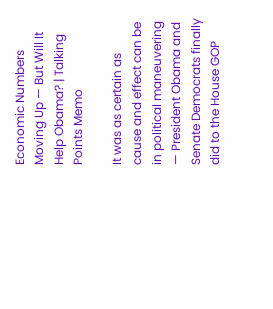Economic Numbers Moving Up — But Will It Help Obama? | Talking Points Memo

It was as certain as cause and effect can be in political maneuvering — President Obama and Senate Democrats finally did to the House GOP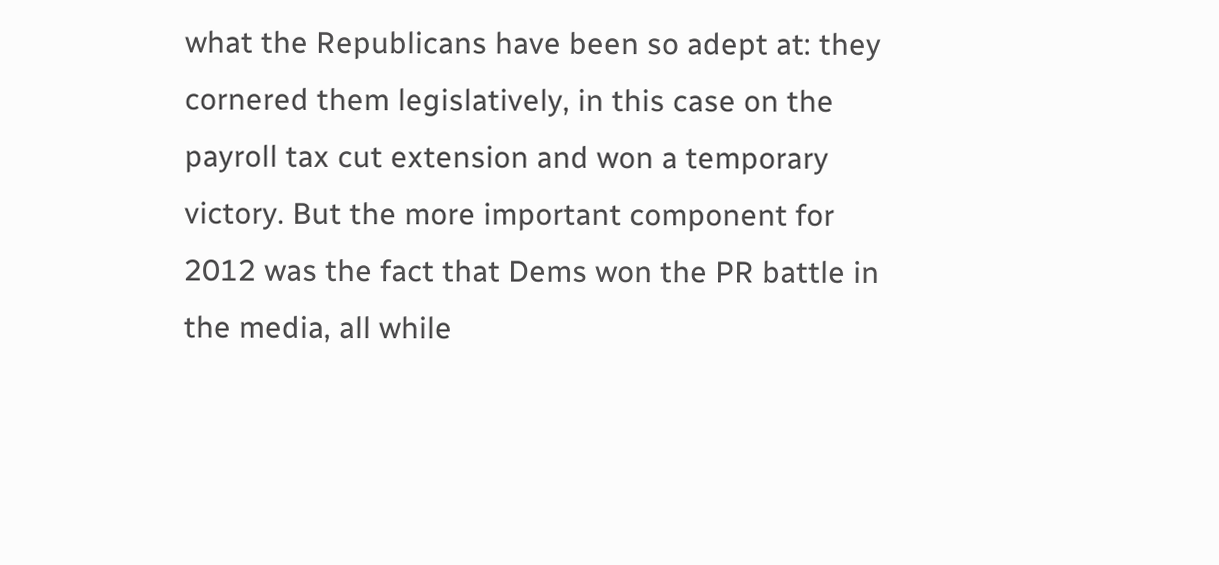what the Republicans have been so adept at: they cornered them legislatively, in this case on the payroll tax cut extension and won a temporary victory. But the more important component for 2012 was the fact that Dems won the PR battle in the media, all while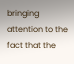bringing attention to the fact that the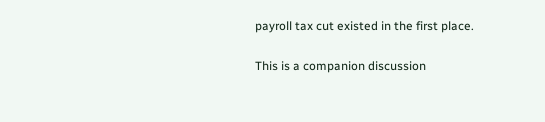payroll tax cut existed in the first place.

This is a companion discussion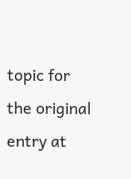topic for the original entry at